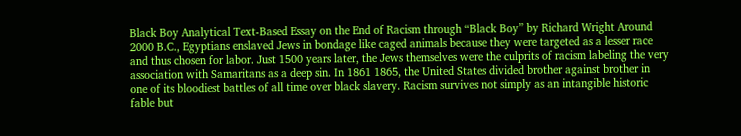Black Boy Analytical Text-Based Essay on the End of Racism through “Black Boy” by Richard Wright Around 2000 B.C., Egyptians enslaved Jews in bondage like caged animals because they were targeted as a lesser race and thus chosen for labor. Just 1500 years later, the Jews themselves were the culprits of racism labeling the very association with Samaritans as a deep sin. In 1861 1865, the United States divided brother against brother in one of its bloodiest battles of all time over black slavery. Racism survives not simply as an intangible historic fable but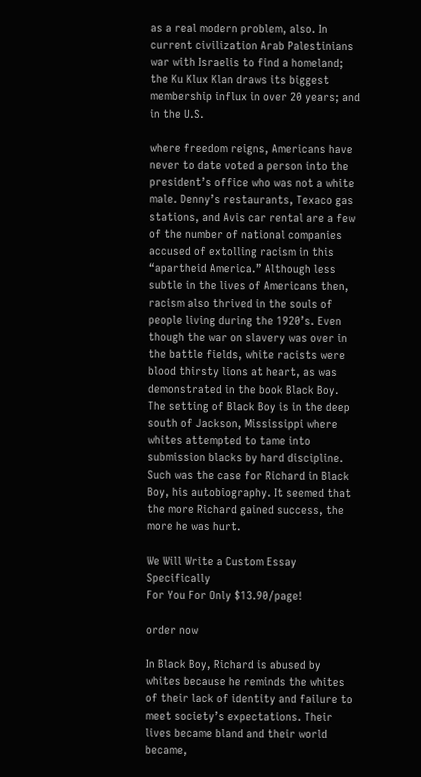as a real modern problem, also. In current civilization Arab Palestinians war with Israelis to find a homeland; the Ku Klux Klan draws its biggest membership influx in over 20 years; and in the U.S.

where freedom reigns, Americans have never to date voted a person into the president’s office who was not a white male. Denny’s restaurants, Texaco gas stations, and Avis car rental are a few of the number of national companies accused of extolling racism in this “apartheid America.” Although less subtle in the lives of Americans then, racism also thrived in the souls of people living during the 1920’s. Even though the war on slavery was over in the battle fields, white racists were blood thirsty lions at heart, as was demonstrated in the book Black Boy. The setting of Black Boy is in the deep south of Jackson, Mississippi where whites attempted to tame into submission blacks by hard discipline. Such was the case for Richard in Black Boy, his autobiography. It seemed that the more Richard gained success, the more he was hurt.

We Will Write a Custom Essay Specifically
For You For Only $13.90/page!

order now

In Black Boy, Richard is abused by whites because he reminds the whites of their lack of identity and failure to meet society’s expectations. Their lives became bland and their world became,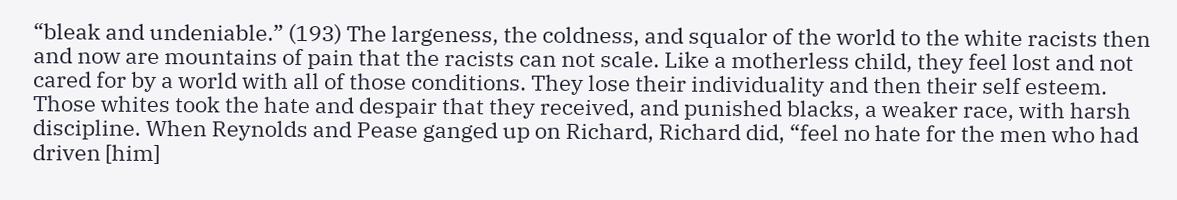“bleak and undeniable.” (193) The largeness, the coldness, and squalor of the world to the white racists then and now are mountains of pain that the racists can not scale. Like a motherless child, they feel lost and not cared for by a world with all of those conditions. They lose their individuality and then their self esteem. Those whites took the hate and despair that they received, and punished blacks, a weaker race, with harsh discipline. When Reynolds and Pease ganged up on Richard, Richard did, “feel no hate for the men who had driven [him]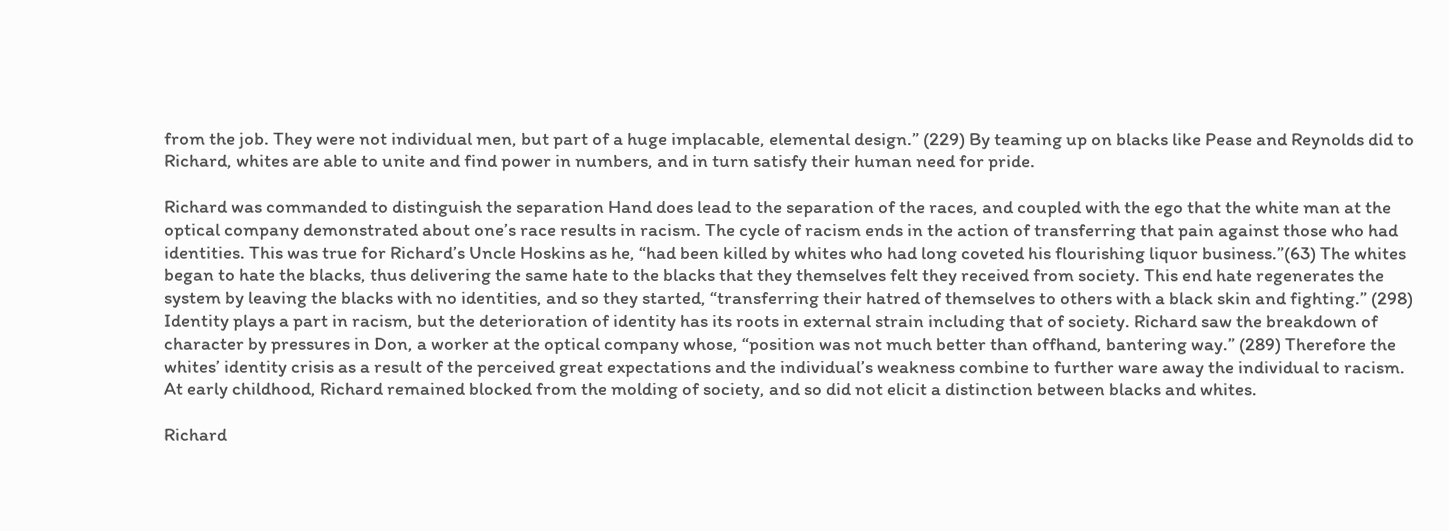from the job. They were not individual men, but part of a huge implacable, elemental design.” (229) By teaming up on blacks like Pease and Reynolds did to Richard, whites are able to unite and find power in numbers, and in turn satisfy their human need for pride.

Richard was commanded to distinguish the separation Hand does lead to the separation of the races, and coupled with the ego that the white man at the optical company demonstrated about one’s race results in racism. The cycle of racism ends in the action of transferring that pain against those who had identities. This was true for Richard’s Uncle Hoskins as he, “had been killed by whites who had long coveted his flourishing liquor business.”(63) The whites began to hate the blacks, thus delivering the same hate to the blacks that they themselves felt they received from society. This end hate regenerates the system by leaving the blacks with no identities, and so they started, “transferring their hatred of themselves to others with a black skin and fighting.” (298) Identity plays a part in racism, but the deterioration of identity has its roots in external strain including that of society. Richard saw the breakdown of character by pressures in Don, a worker at the optical company whose, “position was not much better than offhand, bantering way.” (289) Therefore the whites’ identity crisis as a result of the perceived great expectations and the individual’s weakness combine to further ware away the individual to racism. At early childhood, Richard remained blocked from the molding of society, and so did not elicit a distinction between blacks and whites.

Richard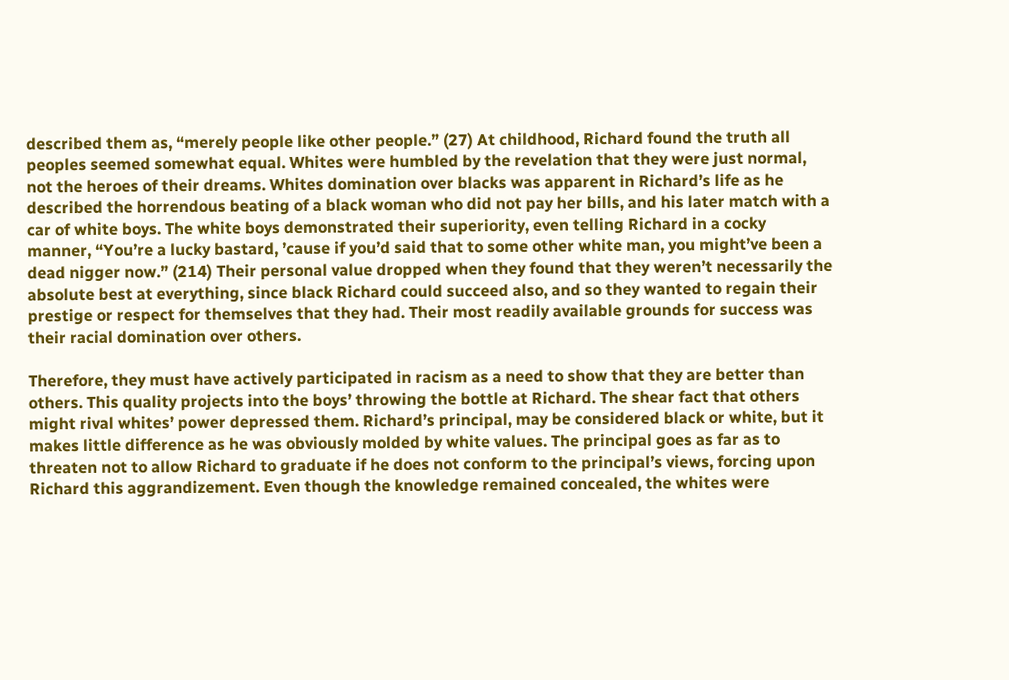described them as, “merely people like other people.” (27) At childhood, Richard found the truth all peoples seemed somewhat equal. Whites were humbled by the revelation that they were just normal, not the heroes of their dreams. Whites domination over blacks was apparent in Richard’s life as he described the horrendous beating of a black woman who did not pay her bills, and his later match with a car of white boys. The white boys demonstrated their superiority, even telling Richard in a cocky manner, “You’re a lucky bastard, ’cause if you’d said that to some other white man, you might’ve been a dead nigger now.” (214) Their personal value dropped when they found that they weren’t necessarily the absolute best at everything, since black Richard could succeed also, and so they wanted to regain their prestige or respect for themselves that they had. Their most readily available grounds for success was their racial domination over others.

Therefore, they must have actively participated in racism as a need to show that they are better than others. This quality projects into the boys’ throwing the bottle at Richard. The shear fact that others might rival whites’ power depressed them. Richard’s principal, may be considered black or white, but it makes little difference as he was obviously molded by white values. The principal goes as far as to threaten not to allow Richard to graduate if he does not conform to the principal’s views, forcing upon Richard this aggrandizement. Even though the knowledge remained concealed, the whites were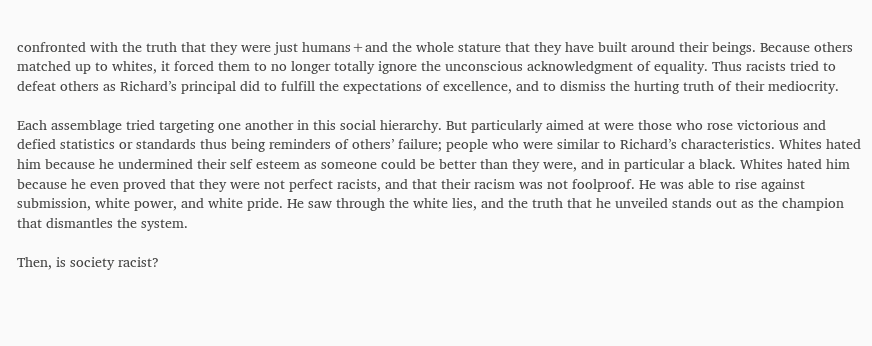confronted with the truth that they were just humans+and the whole stature that they have built around their beings. Because others matched up to whites, it forced them to no longer totally ignore the unconscious acknowledgment of equality. Thus racists tried to defeat others as Richard’s principal did to fulfill the expectations of excellence, and to dismiss the hurting truth of their mediocrity.

Each assemblage tried targeting one another in this social hierarchy. But particularly aimed at were those who rose victorious and defied statistics or standards thus being reminders of others’ failure; people who were similar to Richard’s characteristics. Whites hated him because he undermined their self esteem as someone could be better than they were, and in particular a black. Whites hated him because he even proved that they were not perfect racists, and that their racism was not foolproof. He was able to rise against submission, white power, and white pride. He saw through the white lies, and the truth that he unveiled stands out as the champion that dismantles the system.

Then, is society racist?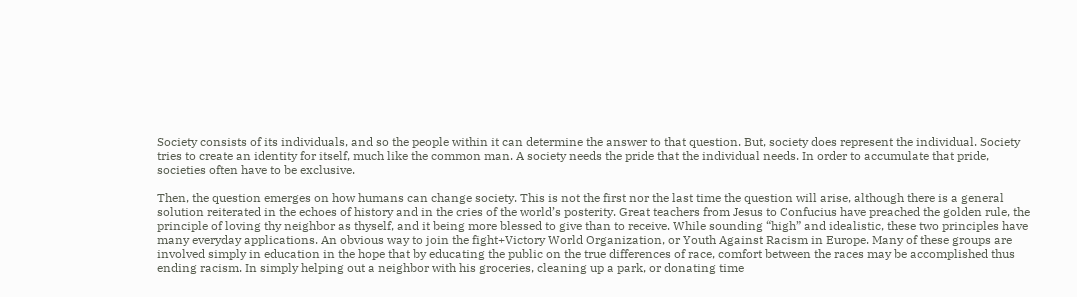Society consists of its individuals, and so the people within it can determine the answer to that question. But, society does represent the individual. Society tries to create an identity for itself, much like the common man. A society needs the pride that the individual needs. In order to accumulate that pride, societies often have to be exclusive.

Then, the question emerges on how humans can change society. This is not the first nor the last time the question will arise, although there is a general solution reiterated in the echoes of history and in the cries of the world’s posterity. Great teachers from Jesus to Confucius have preached the golden rule, the principle of loving thy neighbor as thyself, and it being more blessed to give than to receive. While sounding “high” and idealistic, these two principles have many everyday applications. An obvious way to join the fight+Victory World Organization, or Youth Against Racism in Europe. Many of these groups are involved simply in education in the hope that by educating the public on the true differences of race, comfort between the races may be accomplished thus ending racism. In simply helping out a neighbor with his groceries, cleaning up a park, or donating time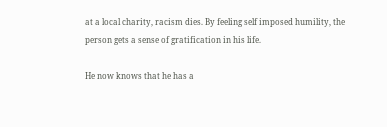at a local charity, racism dies. By feeling self imposed humility, the person gets a sense of gratification in his life.

He now knows that he has a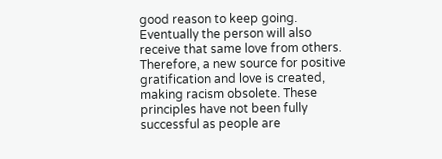good reason to keep going. Eventually the person will also receive that same love from others. Therefore, a new source for positive gratification and love is created, making racism obsolete. These principles have not been fully successful as people are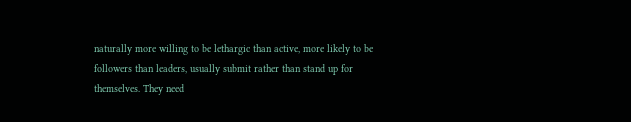naturally more willing to be lethargic than active, more likely to be followers than leaders, usually submit rather than stand up for themselves. They need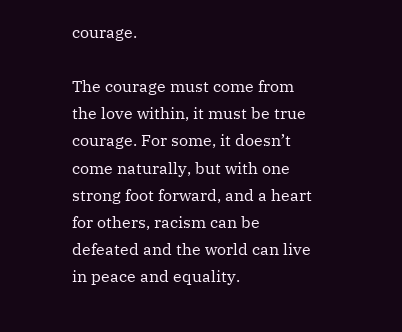courage.

The courage must come from the love within, it must be true courage. For some, it doesn’t come naturally, but with one strong foot forward, and a heart for others, racism can be defeated and the world can live in peace and equality.